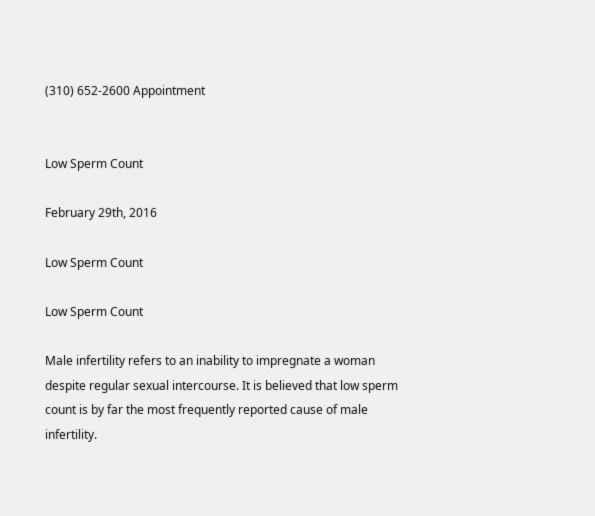(310) 652-2600 Appointment


Low Sperm Count

February 29th, 2016

Low Sperm Count

Low Sperm Count

Male infertility refers to an inability to impregnate a woman despite regular sexual intercourse. It is believed that low sperm count is by far the most frequently reported cause of male infertility.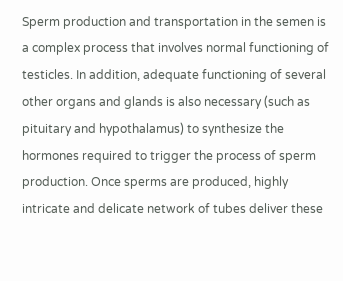Sperm production and transportation in the semen is a complex process that involves normal functioning of testicles. In addition, adequate functioning of several other organs and glands is also necessary (such as pituitary and hypothalamus) to synthesize the hormones required to trigger the process of sperm production. Once sperms are produced, highly intricate and delicate network of tubes deliver these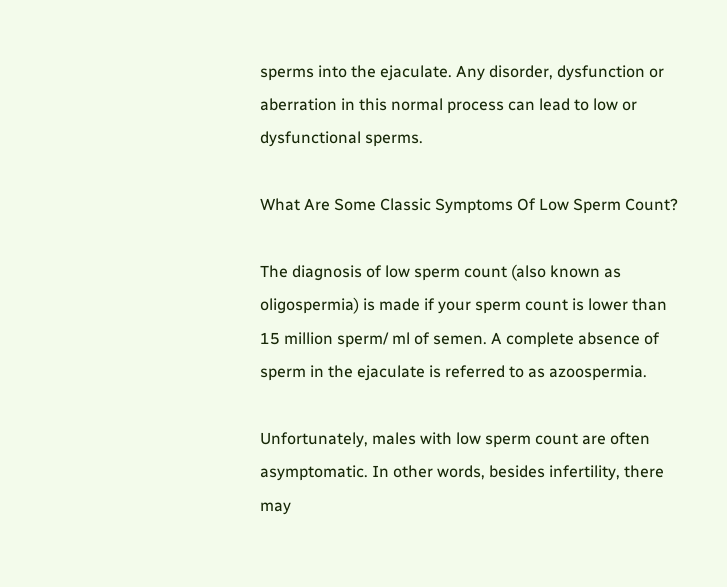sperms into the ejaculate. Any disorder, dysfunction or aberration in this normal process can lead to low or dysfunctional sperms.

What Are Some Classic Symptoms Of Low Sperm Count?

The diagnosis of low sperm count (also known as oligospermia) is made if your sperm count is lower than 15 million sperm/ ml of semen. A complete absence of sperm in the ejaculate is referred to as azoospermia.

Unfortunately, males with low sperm count are often asymptomatic. In other words, besides infertility, there may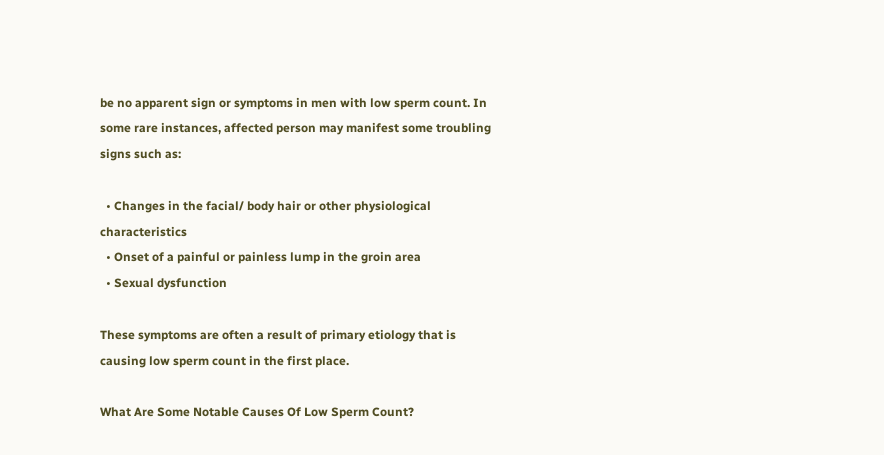be no apparent sign or symptoms in men with low sperm count. In some rare instances, affected person may manifest some troubling signs such as:

  • Changes in the facial/ body hair or other physiological characteristics
  • Onset of a painful or painless lump in the groin area
  • Sexual dysfunction

These symptoms are often a result of primary etiology that is causing low sperm count in the first place.

What Are Some Notable Causes Of Low Sperm Count?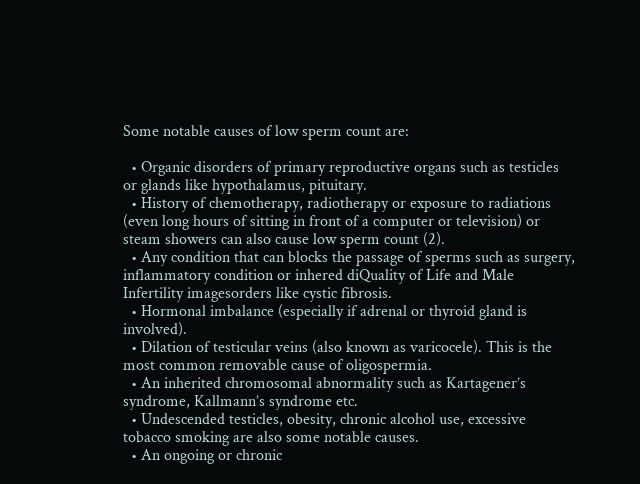Some notable causes of low sperm count are:

  • Organic disorders of primary reproductive organs such as testicles or glands like hypothalamus, pituitary.
  • History of chemotherapy, radiotherapy or exposure to radiations (even long hours of sitting in front of a computer or television) or steam showers can also cause low sperm count (2).
  • Any condition that can blocks the passage of sperms such as surgery, inflammatory condition or inhered diQuality of Life and Male Infertility imagesorders like cystic fibrosis.
  • Hormonal imbalance (especially if adrenal or thyroid gland is involved).
  • Dilation of testicular veins (also known as varicocele). This is the most common removable cause of oligospermia.
  • An inherited chromosomal abnormality such as Kartagener’s syndrome, Kallmann’s syndrome etc.
  • Undescended testicles, obesity, chronic alcohol use, excessive tobacco smoking are also some notable causes.
  • An ongoing or chronic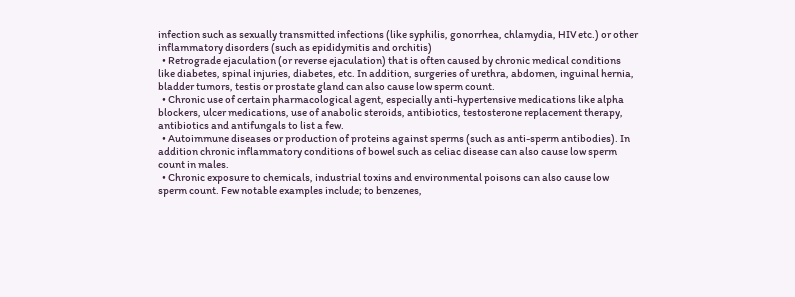infection such as sexually transmitted infections (like syphilis, gonorrhea, chlamydia, HIV etc.) or other inflammatory disorders (such as epididymitis and orchitis)
  • Retrograde ejaculation (or reverse ejaculation) that is often caused by chronic medical conditions like diabetes, spinal injuries, diabetes, etc. In addition, surgeries of urethra, abdomen, inguinal hernia, bladder tumors, testis or prostate gland can also cause low sperm count.
  • Chronic use of certain pharmacological agent, especially anti-hypertensive medications like alpha blockers, ulcer medications, use of anabolic steroids, antibiotics, testosterone replacement therapy, antibiotics and antifungals to list a few.
  • Autoimmune diseases or production of proteins against sperms (such as anti-sperm antibodies). In addition chronic inflammatory conditions of bowel such as celiac disease can also cause low sperm count in males.
  • Chronic exposure to chemicals, industrial toxins and environmental poisons can also cause low sperm count. Few notable examples include; to benzenes,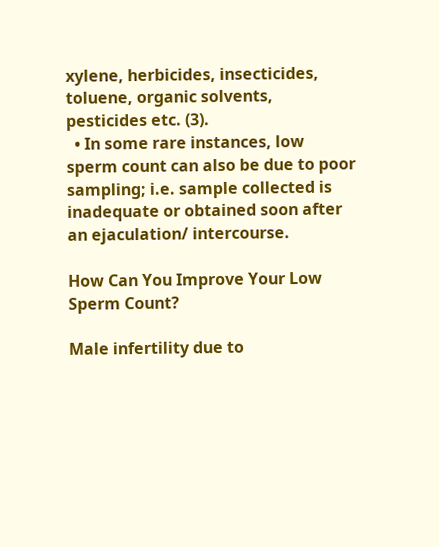xylene, herbicides, insecticides, toluene, organic solvents, pesticides etc. (3).
  • In some rare instances, low sperm count can also be due to poor sampling; i.e. sample collected is inadequate or obtained soon after an ejaculation/ intercourse.

How Can You Improve Your Low Sperm Count?

Male infertility due to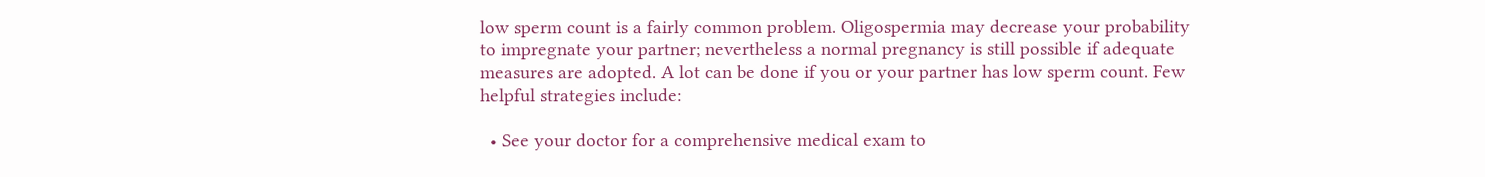low sperm count is a fairly common problem. Oligospermia may decrease your probability to impregnate your partner; nevertheless a normal pregnancy is still possible if adequate measures are adopted. A lot can be done if you or your partner has low sperm count. Few helpful strategies include:

  • See your doctor for a comprehensive medical exam to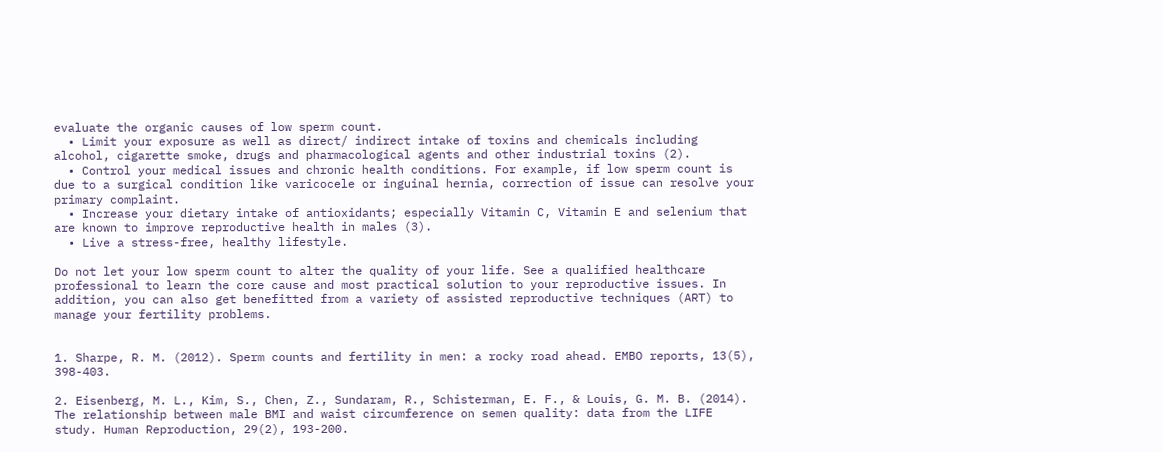evaluate the organic causes of low sperm count.
  • Limit your exposure as well as direct/ indirect intake of toxins and chemicals including alcohol, cigarette smoke, drugs and pharmacological agents and other industrial toxins (2).
  • Control your medical issues and chronic health conditions. For example, if low sperm count is due to a surgical condition like varicocele or inguinal hernia, correction of issue can resolve your primary complaint.
  • Increase your dietary intake of antioxidants; especially Vitamin C, Vitamin E and selenium that are known to improve reproductive health in males (3).
  • Live a stress-free, healthy lifestyle.

Do not let your low sperm count to alter the quality of your life. See a qualified healthcare professional to learn the core cause and most practical solution to your reproductive issues. In addition, you can also get benefitted from a variety of assisted reproductive techniques (ART) to manage your fertility problems.


1. Sharpe, R. M. (2012). Sperm counts and fertility in men: a rocky road ahead. EMBO reports, 13(5), 398-403.

2. Eisenberg, M. L., Kim, S., Chen, Z., Sundaram, R., Schisterman, E. F., & Louis, G. M. B. (2014). The relationship between male BMI and waist circumference on semen quality: data from the LIFE study. Human Reproduction, 29(2), 193-200.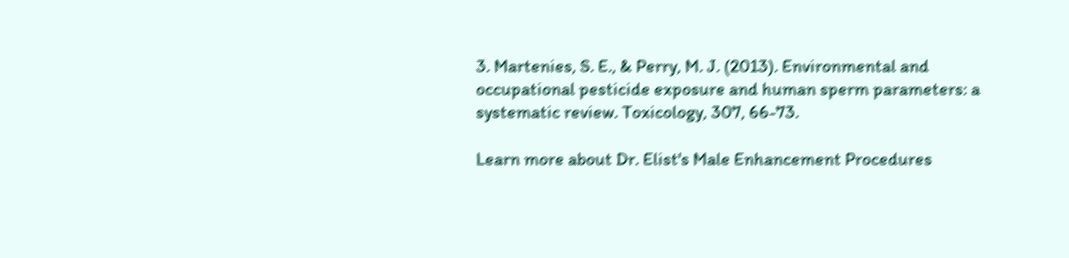3. Martenies, S. E., & Perry, M. J. (2013). Environmental and occupational pesticide exposure and human sperm parameters: a systematic review. Toxicology, 307, 66-73.

Learn more about Dr. Elist's Male Enhancement Procedures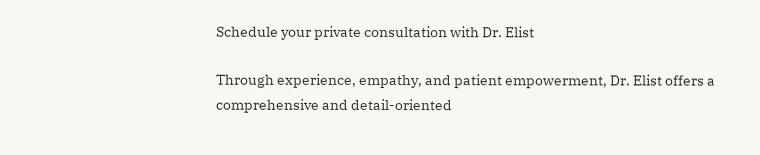Schedule your private consultation with Dr. Elist

Through experience, empathy, and patient empowerment, Dr. Elist offers a comprehensive and detail-oriented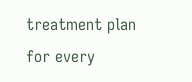treatment plan for every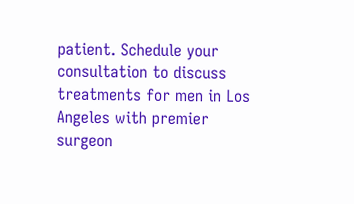patient. Schedule your consultation to discuss treatments for men in Los Angeles with premier surgeon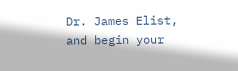Dr. James Elist, and begin your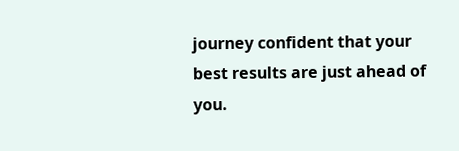journey confident that your best results are just ahead of you.